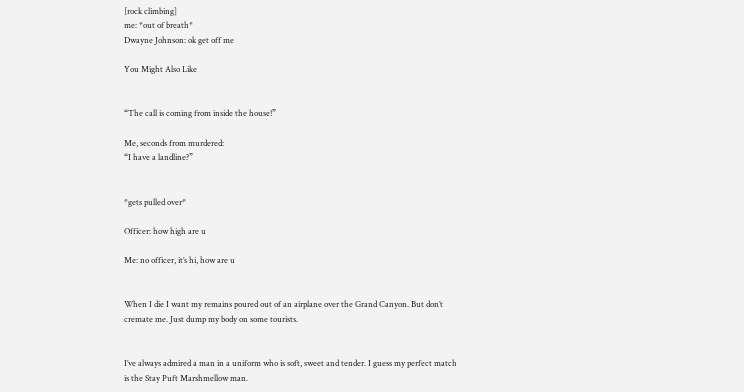[rock climbing]
me: *out of breath*
Dwayne Johnson: ok get off me

You Might Also Like


“The call is coming from inside the house!”

Me, seconds from murdered:
“I have a landline?”


*gets pulled over*

Officer: how high are u

Me: no officer, it’s hi, how are u


When I die I want my remains poured out of an airplane over the Grand Canyon. But don’t cremate me. Just dump my body on some tourists.


I’ve always admired a man in a uniform who is soft, sweet and tender. I guess my perfect match is the Stay Puft Marshmellow man.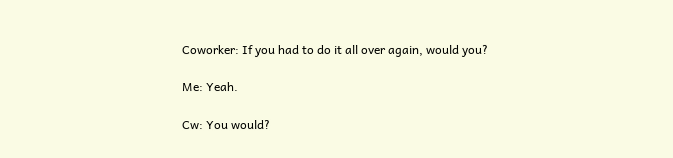Coworker: If you had to do it all over again, would you?

Me: Yeah.

Cw: You would?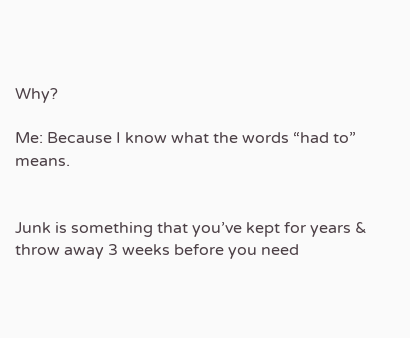Why?

Me: Because I know what the words “had to” means.


Junk is something that you’ve kept for years & throw away 3 weeks before you need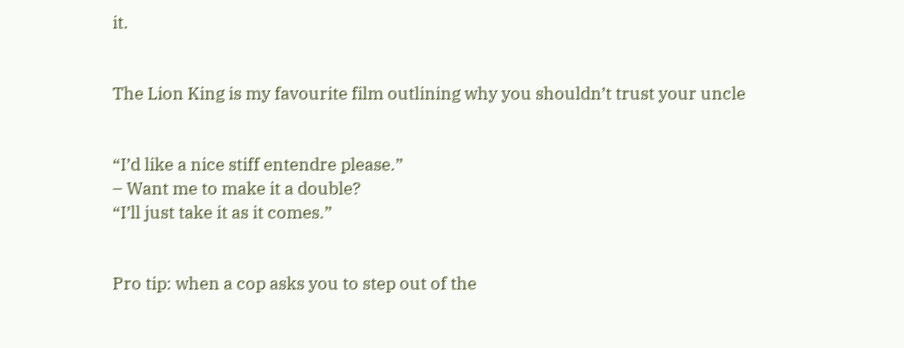it.


The Lion King is my favourite film outlining why you shouldn’t trust your uncle


“I’d like a nice stiff entendre please.”
– Want me to make it a double?
“I’ll just take it as it comes.”


Pro tip: when a cop asks you to step out of the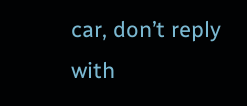car, don’t reply with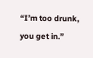“I’m too drunk, you get in.”